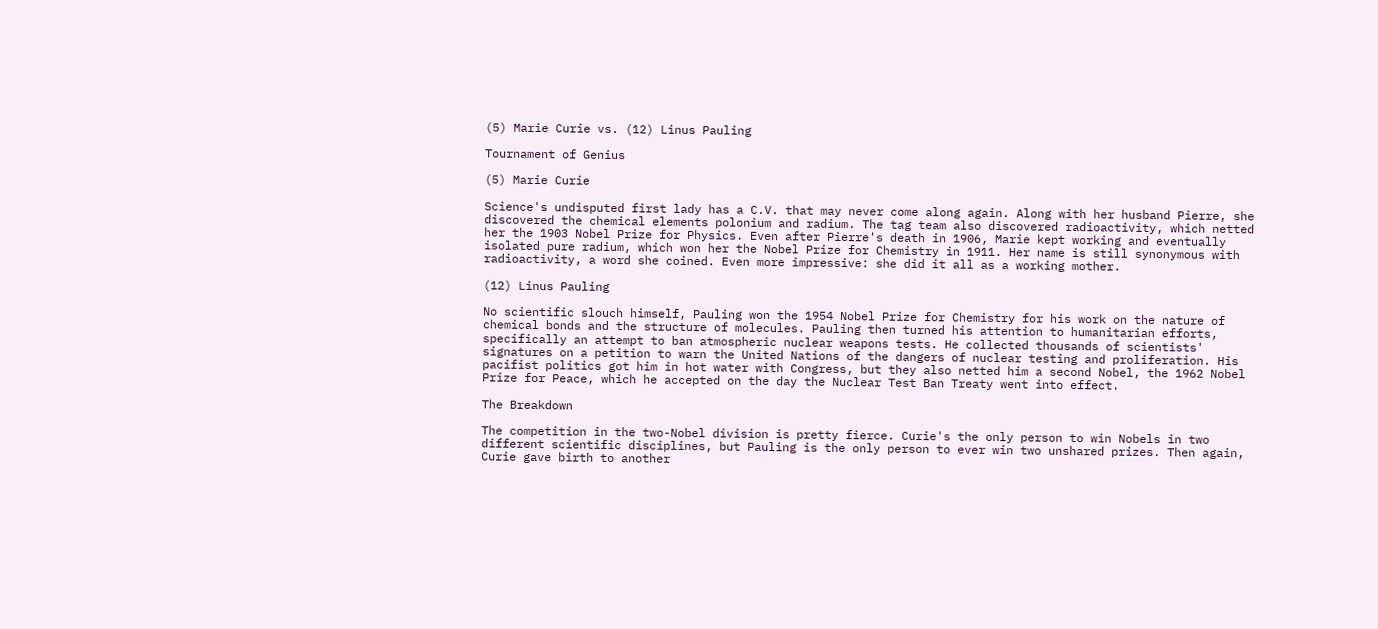(5) Marie Curie vs. (12) Linus Pauling

Tournament of Genius

(5) Marie Curie

Science's undisputed first lady has a C.V. that may never come along again. Along with her husband Pierre, she discovered the chemical elements polonium and radium. The tag team also discovered radioactivity, which netted her the 1903 Nobel Prize for Physics. Even after Pierre's death in 1906, Marie kept working and eventually isolated pure radium, which won her the Nobel Prize for Chemistry in 1911. Her name is still synonymous with radioactivity, a word she coined. Even more impressive: she did it all as a working mother.

(12) Linus Pauling

No scientific slouch himself, Pauling won the 1954 Nobel Prize for Chemistry for his work on the nature of chemical bonds and the structure of molecules. Pauling then turned his attention to humanitarian efforts, specifically an attempt to ban atmospheric nuclear weapons tests. He collected thousands of scientists' signatures on a petition to warn the United Nations of the dangers of nuclear testing and proliferation. His pacifist politics got him in hot water with Congress, but they also netted him a second Nobel, the 1962 Nobel Prize for Peace, which he accepted on the day the Nuclear Test Ban Treaty went into effect.

The Breakdown

The competition in the two-Nobel division is pretty fierce. Curie's the only person to win Nobels in two different scientific disciplines, but Pauling is the only person to ever win two unshared prizes. Then again, Curie gave birth to another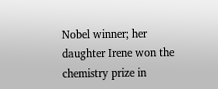Nobel winner; her daughter Irene won the chemistry prize in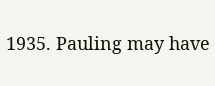1935. Pauling may have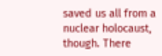saved us all from a nuclear holocaust, though. There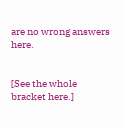are no wrong answers here.


[See the whole bracket here.]